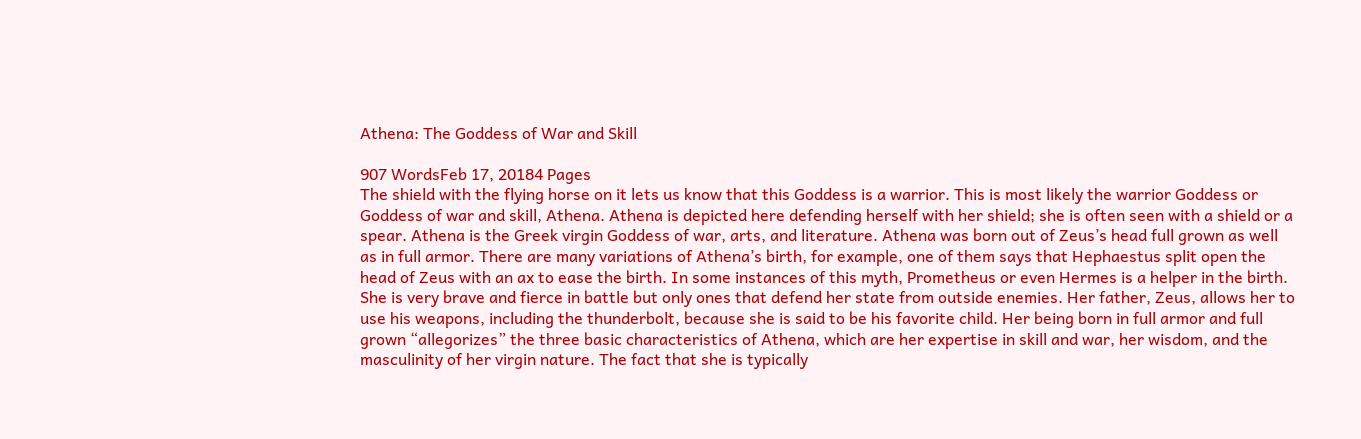Athena: The Goddess of War and Skill

907 WordsFeb 17, 20184 Pages
The shield with the flying horse on it lets us know that this Goddess is a warrior. This is most likely the warrior Goddess or Goddess of war and skill, Athena. Athena is depicted here defending herself with her shield; she is often seen with a shield or a spear. Athena is the Greek virgin Goddess of war, arts, and literature. Athena was born out of Zeus’s head full grown as well as in full armor. There are many variations of Athena’s birth, for example, one of them says that Hephaestus split open the head of Zeus with an ax to ease the birth. In some instances of this myth, Prometheus or even Hermes is a helper in the birth. She is very brave and fierce in battle but only ones that defend her state from outside enemies. Her father, Zeus, allows her to use his weapons, including the thunderbolt, because she is said to be his favorite child. Her being born in full armor and full grown “allegorizes” the three basic characteristics of Athena, which are her expertise in skill and war, her wisdom, and the masculinity of her virgin nature. The fact that she is typically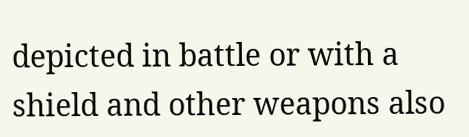depicted in battle or with a shield and other weapons also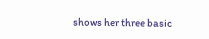shows her three basic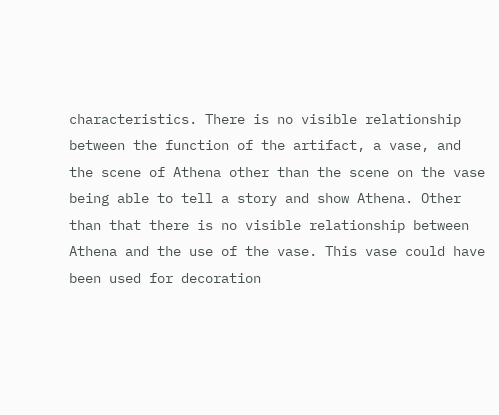characteristics. There is no visible relationship between the function of the artifact, a vase, and the scene of Athena other than the scene on the vase being able to tell a story and show Athena. Other than that there is no visible relationship between Athena and the use of the vase. This vase could have been used for decoration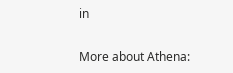in

More about Athena: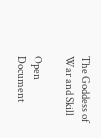The Goddess of War and Skill

Open Document